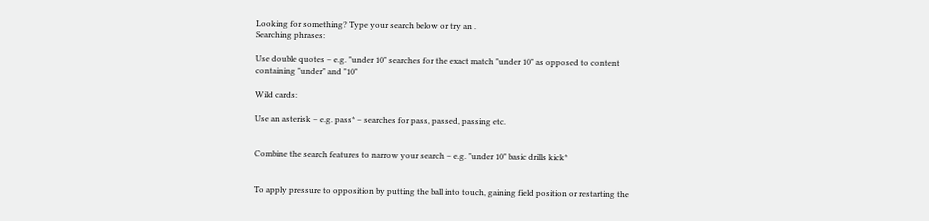Looking for something? Type your search below or try an .
Searching phrases:

Use double quotes – e.g. "under 10" searches for the exact match "under 10" as opposed to content containing "under" and "10"

Wild cards:

Use an asterisk – e.g. pass* – searches for pass, passed, passing etc.


Combine the search features to narrow your search – e.g. "under 10" basic drills kick*


To apply pressure to opposition by putting the ball into touch, gaining field position or restarting the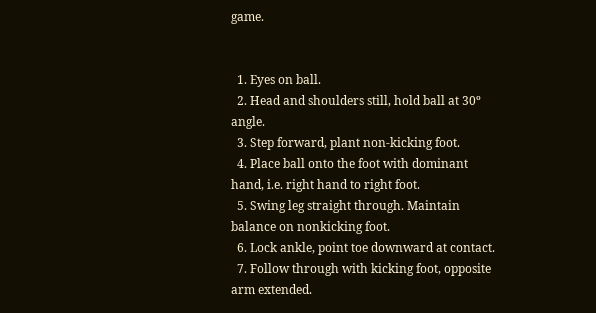game.


  1. Eyes on ball.
  2. Head and shoulders still, hold ball at 30º angle.
  3. Step forward, plant non-kicking foot.
  4. Place ball onto the foot with dominant hand, i.e. right hand to right foot.
  5. Swing leg straight through. Maintain balance on nonkicking foot.
  6. Lock ankle, point toe downward at contact.
  7. Follow through with kicking foot, opposite arm extended.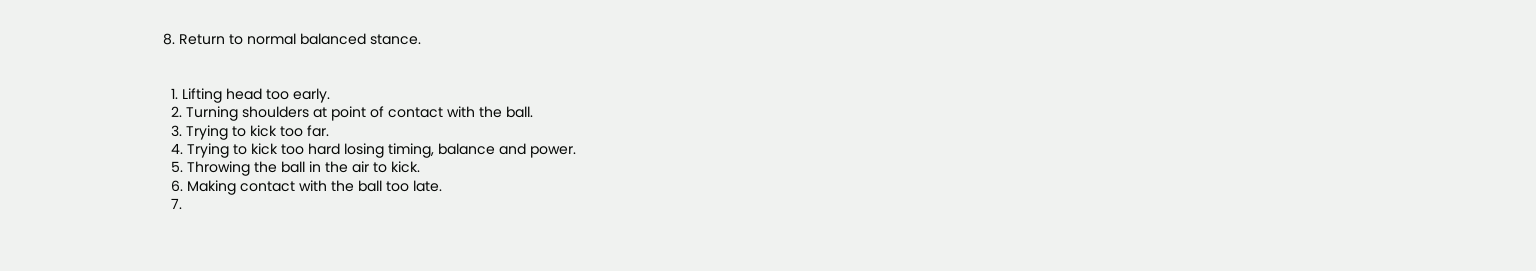8. Return to normal balanced stance.


  1. Lifting head too early.
  2. Turning shoulders at point of contact with the ball.
  3. Trying to kick too far.
  4. Trying to kick too hard losing timing, balance and power.
  5. Throwing the ball in the air to kick.
  6. Making contact with the ball too late.
  7.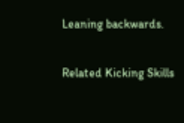Leaning backwards.

Related Kicking Skills